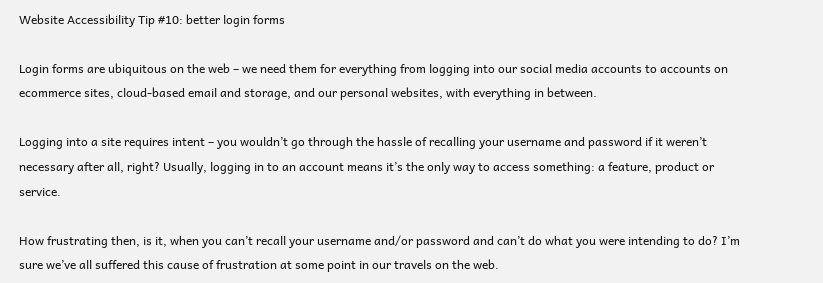Website Accessibility Tip #10: better login forms

Login forms are ubiquitous on the web – we need them for everything from logging into our social media accounts to accounts on ecommerce sites, cloud-based email and storage, and our personal websites, with everything in between.

Logging into a site requires intent – you wouldn’t go through the hassle of recalling your username and password if it weren’t necessary after all, right? Usually, logging in to an account means it’s the only way to access something: a feature, product or service.

How frustrating then, is it, when you can’t recall your username and/or password and can’t do what you were intending to do? I’m sure we’ve all suffered this cause of frustration at some point in our travels on the web.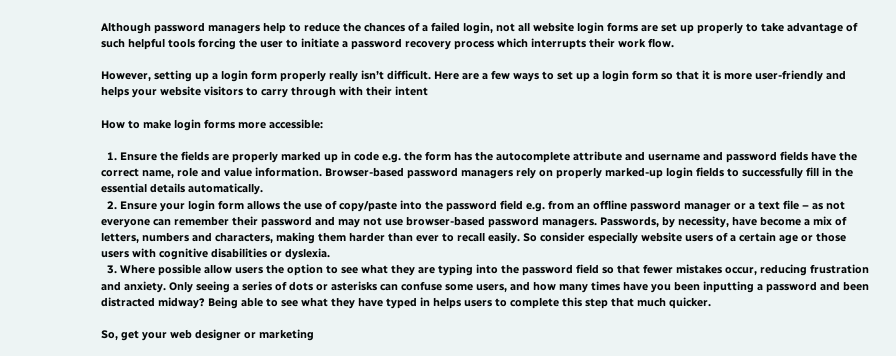Although password managers help to reduce the chances of a failed login, not all website login forms are set up properly to take advantage of such helpful tools forcing the user to initiate a password recovery process which interrupts their work flow.

However, setting up a login form properly really isn’t difficult. Here are a few ways to set up a login form so that it is more user-friendly and helps your website visitors to carry through with their intent

How to make login forms more accessible:

  1. Ensure the fields are properly marked up in code e.g. the form has the autocomplete attribute and username and password fields have the correct name, role and value information. Browser-based password managers rely on properly marked-up login fields to successfully fill in the essential details automatically.
  2. Ensure your login form allows the use of copy/paste into the password field e.g. from an offline password manager or a text file – as not everyone can remember their password and may not use browser-based password managers. Passwords, by necessity, have become a mix of letters, numbers and characters, making them harder than ever to recall easily. So consider especially website users of a certain age or those users with cognitive disabilities or dyslexia.
  3. Where possible allow users the option to see what they are typing into the password field so that fewer mistakes occur, reducing frustration and anxiety. Only seeing a series of dots or asterisks can confuse some users, and how many times have you been inputting a password and been distracted midway? Being able to see what they have typed in helps users to complete this step that much quicker.

So, get your web designer or marketing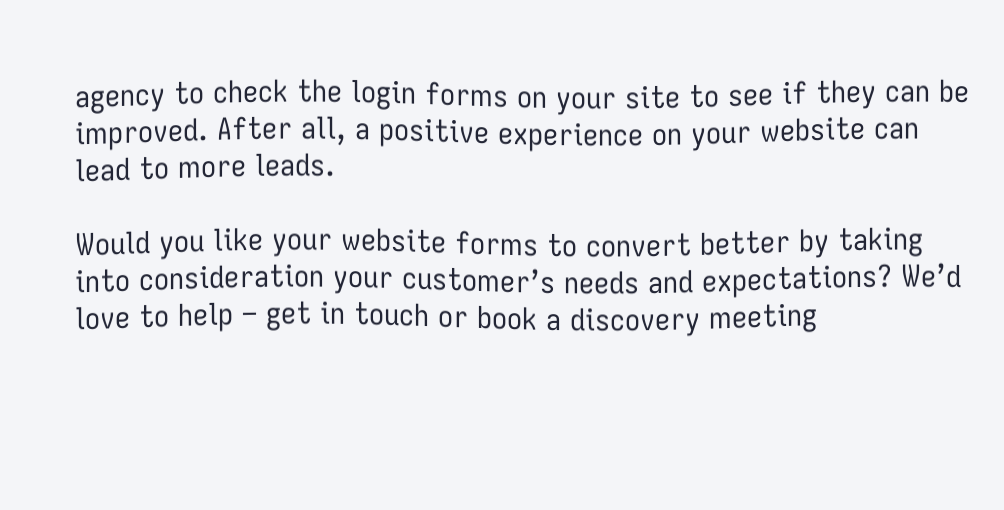agency to check the login forms on your site to see if they can be improved. After all, a positive experience on your website can lead to more leads.

Would you like your website forms to convert better by taking into consideration your customer’s needs and expectations? We’d love to help – get in touch or book a discovery meeting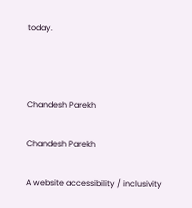today.



Chandesh Parekh

Chandesh Parekh

A website accessibility / inclusivity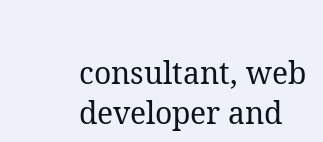consultant, web developer and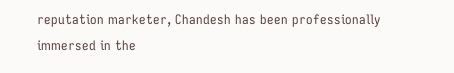reputation marketer, Chandesh has been professionally immersed in the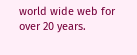world wide web for over 20 years.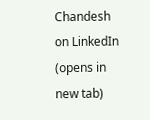Chandesh on LinkedIn (opens in new tab)